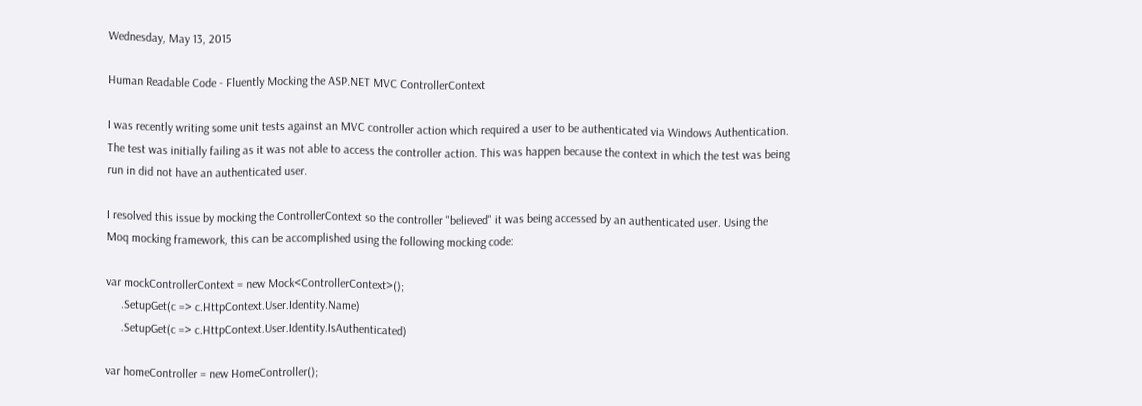Wednesday, May 13, 2015

Human Readable Code - Fluently Mocking the ASP.NET MVC ControllerContext

I was recently writing some unit tests against an MVC controller action which required a user to be authenticated via Windows Authentication. The test was initially failing as it was not able to access the controller action. This was happen because the context in which the test was being run in did not have an authenticated user.

I resolved this issue by mocking the ControllerContext so the controller "believed" it was being accessed by an authenticated user. Using the Moq mocking framework, this can be accomplished using the following mocking code:

var mockControllerContext = new Mock<ControllerContext>();
     .SetupGet(c => c.HttpContext.User.Identity.Name)
     .SetupGet(c => c.HttpContext.User.Identity.IsAuthenticated)

var homeController = new HomeController();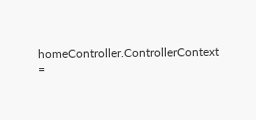homeController.ControllerContext =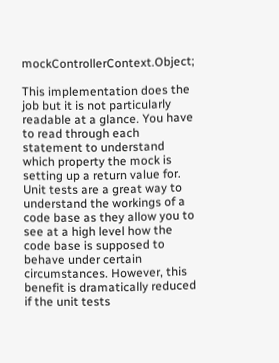mockControllerContext.Object;

This implementation does the job but it is not particularly readable at a glance. You have to read through each statement to understand which property the mock is setting up a return value for. Unit tests are a great way to understand the workings of a code base as they allow you to see at a high level how the code base is supposed to behave under certain circumstances. However, this benefit is dramatically reduced if the unit tests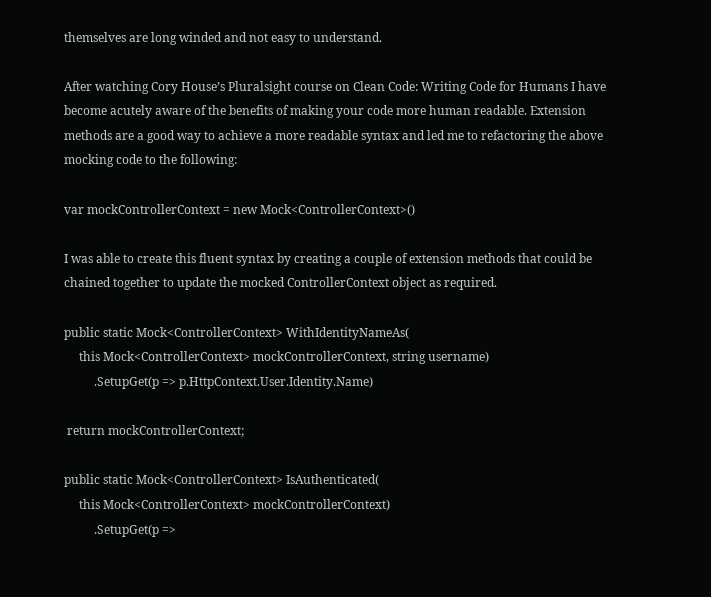themselves are long winded and not easy to understand.

After watching Cory House’s Pluralsight course on Clean Code: Writing Code for Humans I have become acutely aware of the benefits of making your code more human readable. Extension methods are a good way to achieve a more readable syntax and led me to refactoring the above mocking code to the following:

var mockControllerContext = new Mock<ControllerContext>()

I was able to create this fluent syntax by creating a couple of extension methods that could be chained together to update the mocked ControllerContext object as required.

public static Mock<ControllerContext> WithIdentityNameAs(
     this Mock<ControllerContext> mockControllerContext, string username)
          .SetupGet(p => p.HttpContext.User.Identity.Name)

 return mockControllerContext;

public static Mock<ControllerContext> IsAuthenticated(
     this Mock<ControllerContext> mockControllerContext)
          .SetupGet(p =>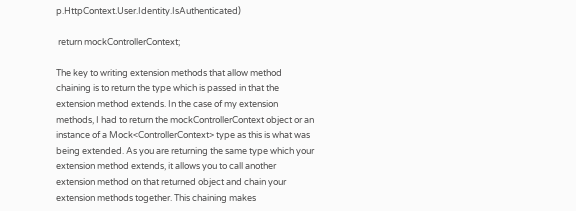p.HttpContext.User.Identity.IsAuthenticated)

 return mockControllerContext;

The key to writing extension methods that allow method chaining is to return the type which is passed in that the extension method extends. In the case of my extension methods, I had to return the mockControllerContext object or an instance of a Mock<ControllerContext> type as this is what was being extended. As you are returning the same type which your extension method extends, it allows you to call another extension method on that returned object and chain your extension methods together. This chaining makes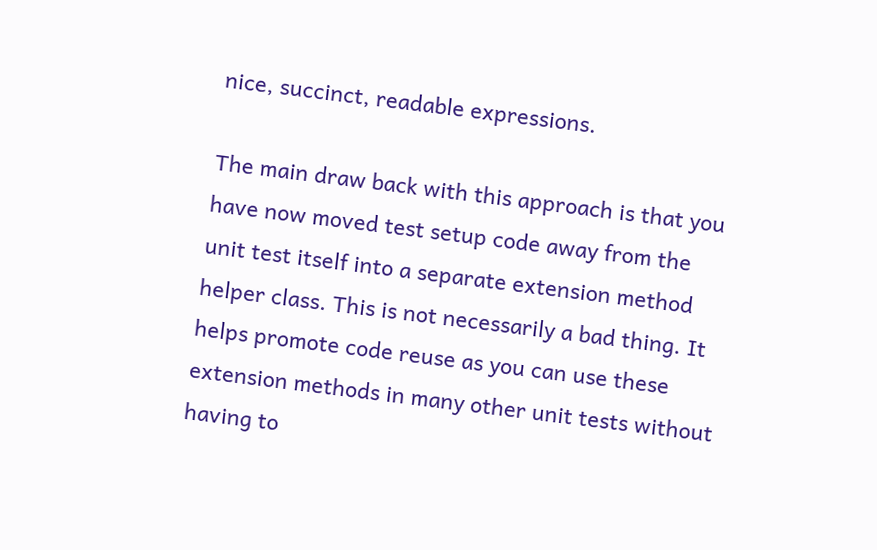nice, succinct, readable expressions.

The main draw back with this approach is that you have now moved test setup code away from the unit test itself into a separate extension method helper class. This is not necessarily a bad thing. It helps promote code reuse as you can use these extension methods in many other unit tests without having to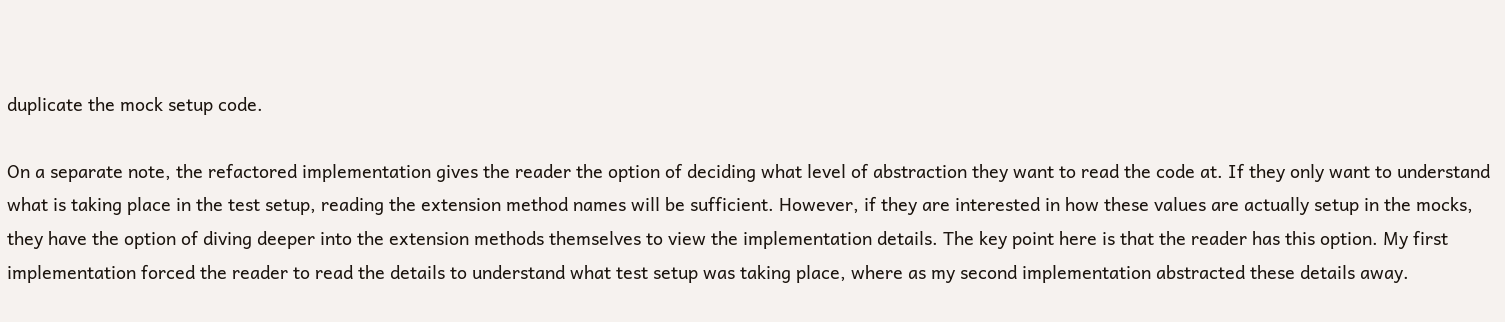duplicate the mock setup code.

On a separate note, the refactored implementation gives the reader the option of deciding what level of abstraction they want to read the code at. If they only want to understand what is taking place in the test setup, reading the extension method names will be sufficient. However, if they are interested in how these values are actually setup in the mocks, they have the option of diving deeper into the extension methods themselves to view the implementation details. The key point here is that the reader has this option. My first implementation forced the reader to read the details to understand what test setup was taking place, where as my second implementation abstracted these details away.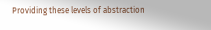Providing these levels of abstraction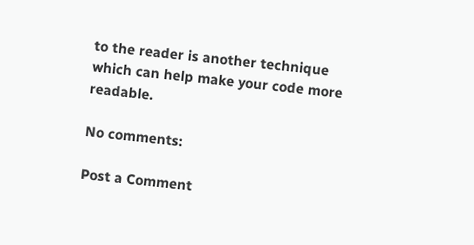to the reader is another technique which can help make your code more readable.

No comments:

Post a Comment